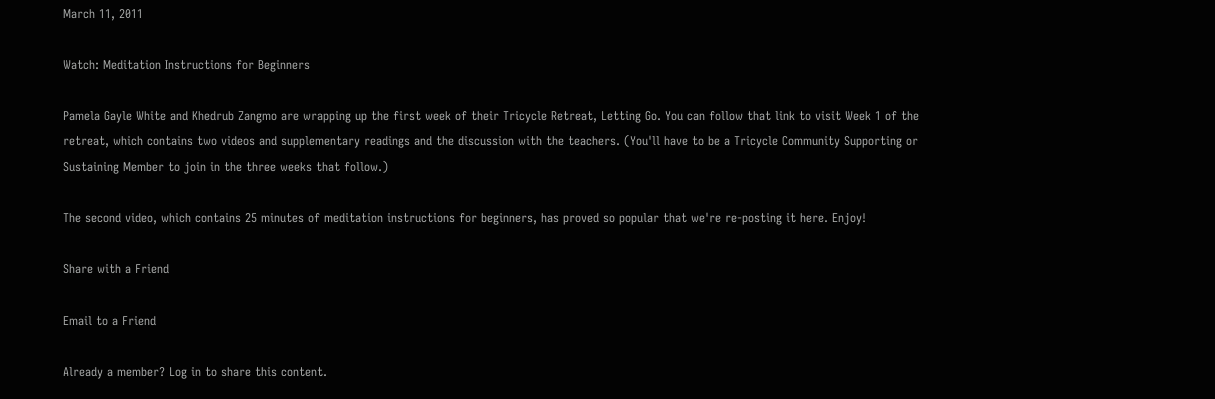March 11, 2011

Watch: Meditation Instructions for Beginners

Pamela Gayle White and Khedrub Zangmo are wrapping up the first week of their Tricycle Retreat, Letting Go. You can follow that link to visit Week 1 of the retreat, which contains two videos and supplementary readings and the discussion with the teachers. (You'll have to be a Tricycle Community Supporting or Sustaining Member to join in the three weeks that follow.)

The second video, which contains 25 minutes of meditation instructions for beginners, has proved so popular that we're re-posting it here. Enjoy!

Share with a Friend

Email to a Friend

Already a member? Log in to share this content.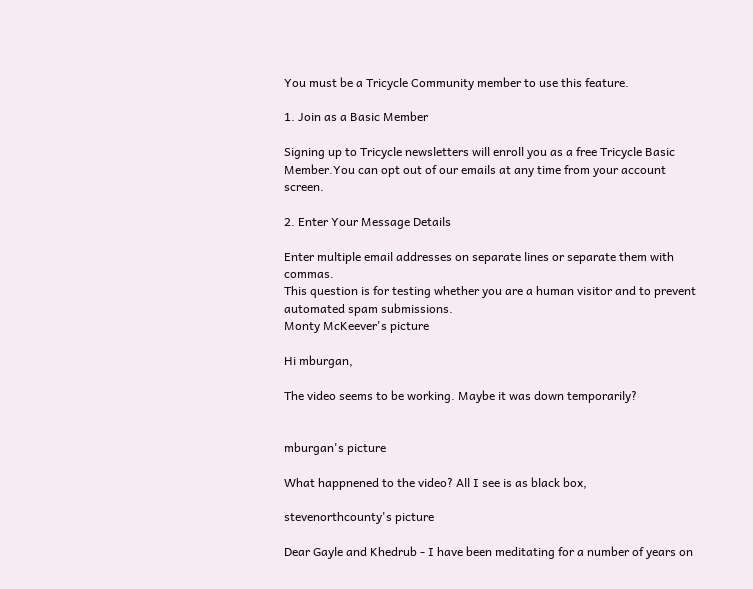You must be a Tricycle Community member to use this feature.

1. Join as a Basic Member

Signing up to Tricycle newsletters will enroll you as a free Tricycle Basic Member.You can opt out of our emails at any time from your account screen.

2. Enter Your Message Details

Enter multiple email addresses on separate lines or separate them with commas.
This question is for testing whether you are a human visitor and to prevent automated spam submissions.
Monty McKeever's picture

Hi mburgan,

The video seems to be working. Maybe it was down temporarily?


mburgan's picture

What happnened to the video? All I see is as black box,

stevenorthcounty's picture

Dear Gayle and Khedrub - I have been meditating for a number of years on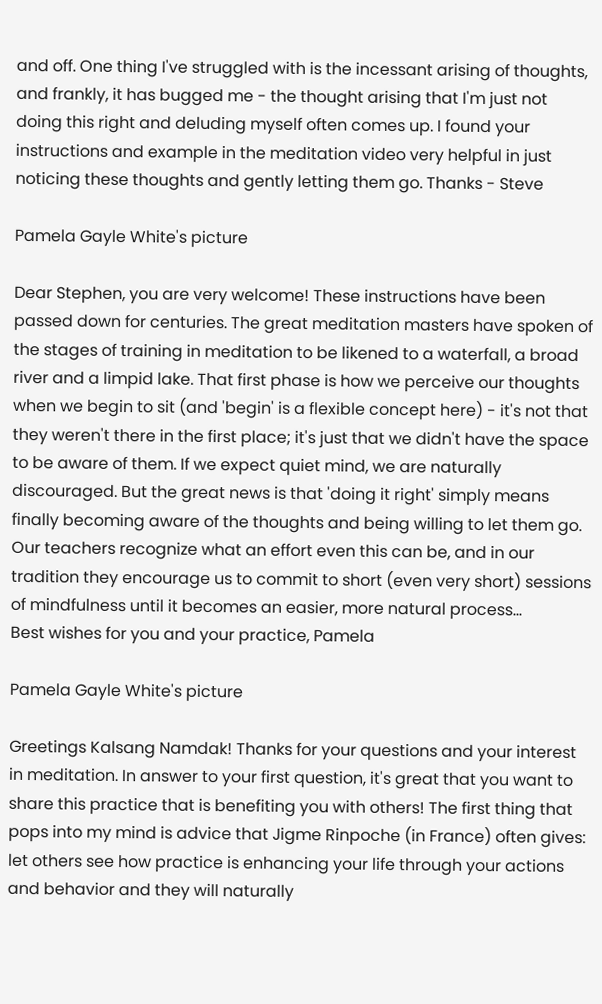and off. One thing I've struggled with is the incessant arising of thoughts, and frankly, it has bugged me - the thought arising that I'm just not doing this right and deluding myself often comes up. I found your instructions and example in the meditation video very helpful in just noticing these thoughts and gently letting them go. Thanks - Steve

Pamela Gayle White's picture

Dear Stephen, you are very welcome! These instructions have been passed down for centuries. The great meditation masters have spoken of the stages of training in meditation to be likened to a waterfall, a broad river and a limpid lake. That first phase is how we perceive our thoughts when we begin to sit (and 'begin' is a flexible concept here) - it's not that they weren't there in the first place; it's just that we didn't have the space to be aware of them. If we expect quiet mind, we are naturally discouraged. But the great news is that 'doing it right' simply means finally becoming aware of the thoughts and being willing to let them go. Our teachers recognize what an effort even this can be, and in our tradition they encourage us to commit to short (even very short) sessions of mindfulness until it becomes an easier, more natural process...
Best wishes for you and your practice, Pamela

Pamela Gayle White's picture

Greetings Kalsang Namdak! Thanks for your questions and your interest in meditation. In answer to your first question, it's great that you want to share this practice that is benefiting you with others! The first thing that pops into my mind is advice that Jigme Rinpoche (in France) often gives: let others see how practice is enhancing your life through your actions and behavior and they will naturally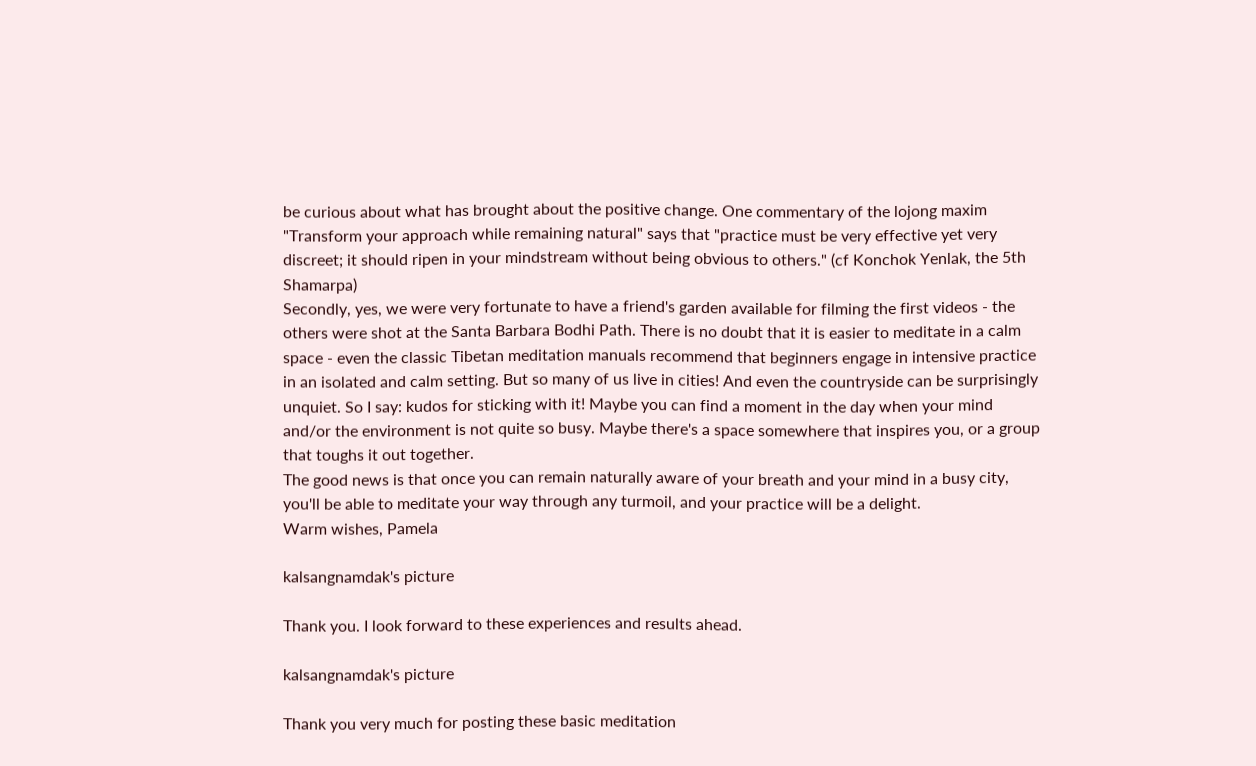be curious about what has brought about the positive change. One commentary of the lojong maxim "Transform your approach while remaining natural" says that "practice must be very effective yet very discreet; it should ripen in your mindstream without being obvious to others." (cf Konchok Yenlak, the 5th Shamarpa)
Secondly, yes, we were very fortunate to have a friend's garden available for filming the first videos - the others were shot at the Santa Barbara Bodhi Path. There is no doubt that it is easier to meditate in a calm space - even the classic Tibetan meditation manuals recommend that beginners engage in intensive practice in an isolated and calm setting. But so many of us live in cities! And even the countryside can be surprisingly unquiet. So I say: kudos for sticking with it! Maybe you can find a moment in the day when your mind and/or the environment is not quite so busy. Maybe there's a space somewhere that inspires you, or a group that toughs it out together.
The good news is that once you can remain naturally aware of your breath and your mind in a busy city, you'll be able to meditate your way through any turmoil, and your practice will be a delight.
Warm wishes, Pamela

kalsangnamdak's picture

Thank you. I look forward to these experiences and results ahead.

kalsangnamdak's picture

Thank you very much for posting these basic meditation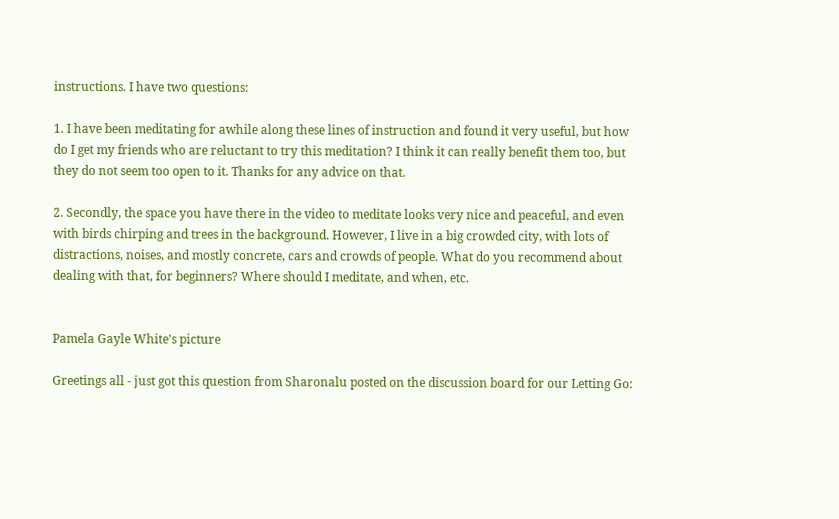instructions. I have two questions:

1. I have been meditating for awhile along these lines of instruction and found it very useful, but how do I get my friends who are reluctant to try this meditation? I think it can really benefit them too, but they do not seem too open to it. Thanks for any advice on that.

2. Secondly, the space you have there in the video to meditate looks very nice and peaceful, and even with birds chirping and trees in the background. However, I live in a big crowded city, with lots of distractions, noises, and mostly concrete, cars and crowds of people. What do you recommend about dealing with that, for beginners? Where should I meditate, and when, etc.


Pamela Gayle White's picture

Greetings all - just got this question from Sharonalu posted on the discussion board for our Letting Go: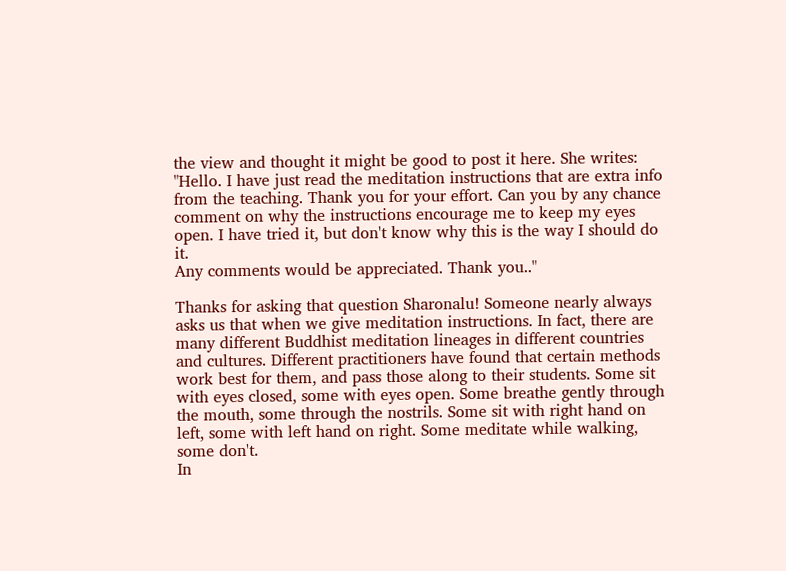the view and thought it might be good to post it here. She writes:
"Hello. I have just read the meditation instructions that are extra info from the teaching. Thank you for your effort. Can you by any chance comment on why the instructions encourage me to keep my eyes open. I have tried it, but don't know why this is the way I should do it.
Any comments would be appreciated. Thank you.."

Thanks for asking that question Sharonalu! Someone nearly always asks us that when we give meditation instructions. In fact, there are many different Buddhist meditation lineages in different countries and cultures. Different practitioners have found that certain methods work best for them, and pass those along to their students. Some sit with eyes closed, some with eyes open. Some breathe gently through the mouth, some through the nostrils. Some sit with right hand on left, some with left hand on right. Some meditate while walking, some don't.
In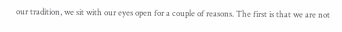our tradition, we sit with our eyes open for a couple of reasons. The first is that we are not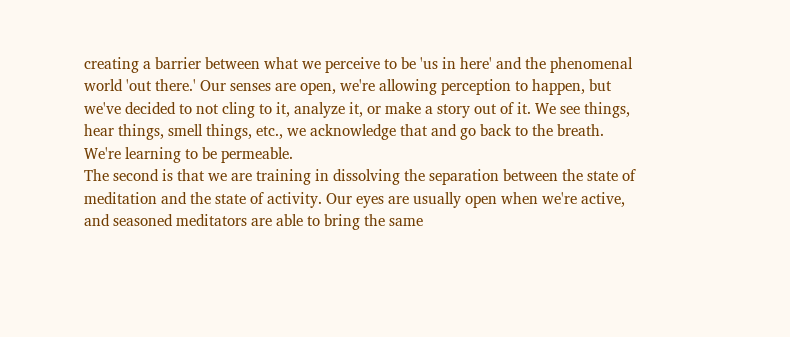creating a barrier between what we perceive to be 'us in here' and the phenomenal world 'out there.' Our senses are open, we're allowing perception to happen, but we've decided to not cling to it, analyze it, or make a story out of it. We see things, hear things, smell things, etc., we acknowledge that and go back to the breath. We're learning to be permeable.
The second is that we are training in dissolving the separation between the state of meditation and the state of activity. Our eyes are usually open when we're active, and seasoned meditators are able to bring the same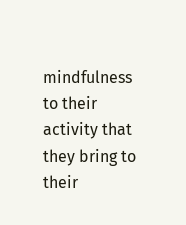mindfulness to their activity that they bring to their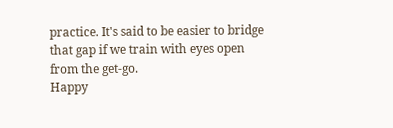practice. It's said to be easier to bridge that gap if we train with eyes open from the get-go.
Happy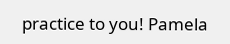practice to you! Pamela